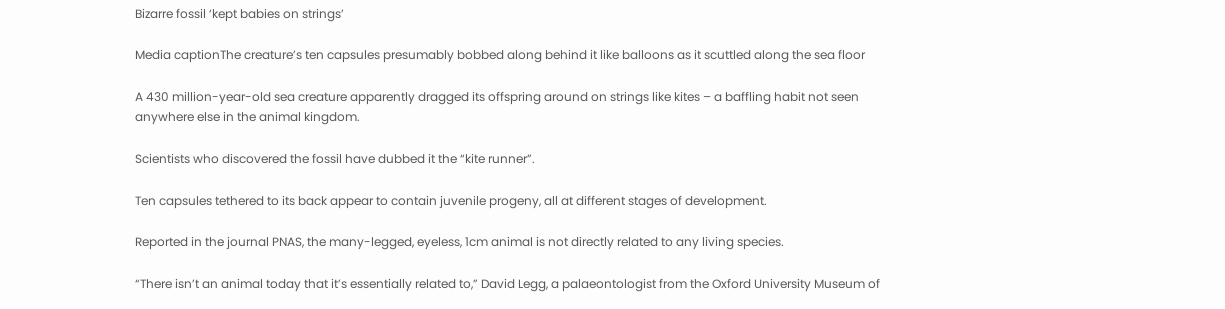Bizarre fossil ‘kept babies on strings’

Media captionThe creature’s ten capsules presumably bobbed along behind it like balloons as it scuttled along the sea floor

A 430 million-year-old sea creature apparently dragged its offspring around on strings like kites – a baffling habit not seen anywhere else in the animal kingdom.

Scientists who discovered the fossil have dubbed it the “kite runner”.

Ten capsules tethered to its back appear to contain juvenile progeny, all at different stages of development.

Reported in the journal PNAS, the many-legged, eyeless, 1cm animal is not directly related to any living species.

“There isn’t an animal today that it’s essentially related to,” David Legg, a palaeontologist from the Oxford University Museum of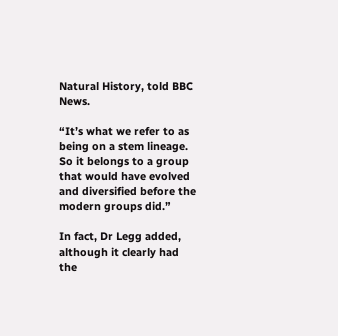Natural History, told BBC News.

“It’s what we refer to as being on a stem lineage. So it belongs to a group that would have evolved and diversified before the modern groups did.”

In fact, Dr Legg added, although it clearly had the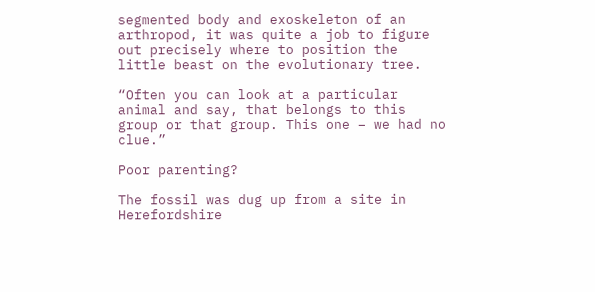segmented body and exoskeleton of an arthropod, it was quite a job to figure out precisely where to position the little beast on the evolutionary tree.

“Often you can look at a particular animal and say, that belongs to this group or that group. This one – we had no clue.”

Poor parenting?

The fossil was dug up from a site in Herefordshire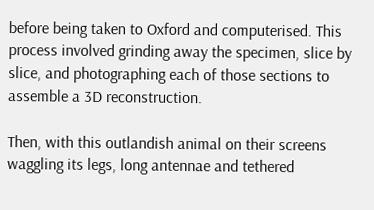before being taken to Oxford and computerised. This process involved grinding away the specimen, slice by slice, and photographing each of those sections to assemble a 3D reconstruction.

Then, with this outlandish animal on their screens waggling its legs, long antennae and tethered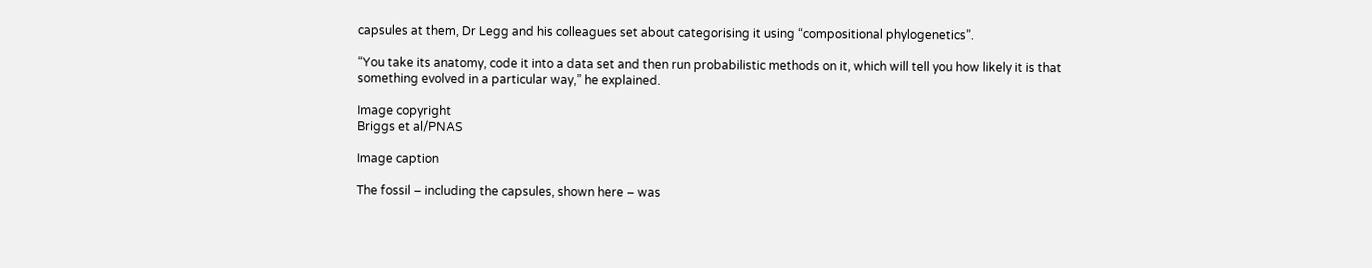capsules at them, Dr Legg and his colleagues set about categorising it using “compositional phylogenetics”.

“You take its anatomy, code it into a data set and then run probabilistic methods on it, which will tell you how likely it is that something evolved in a particular way,” he explained.

Image copyright
Briggs et al/PNAS

Image caption

The fossil – including the capsules, shown here – was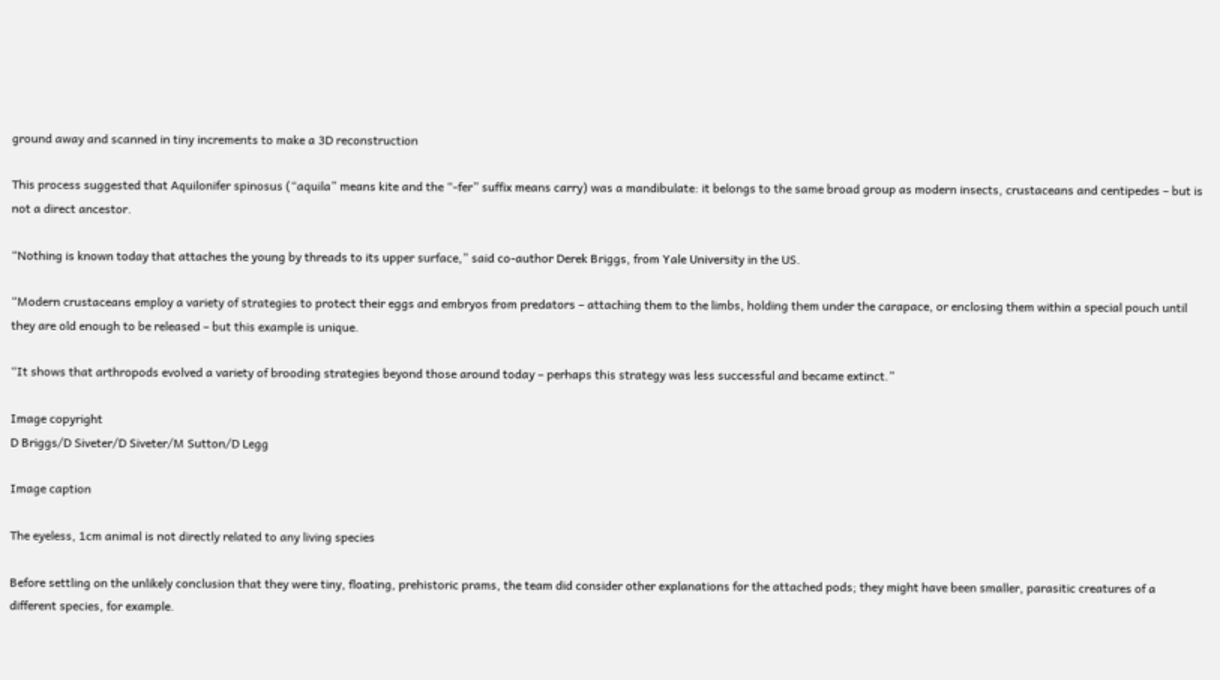ground away and scanned in tiny increments to make a 3D reconstruction

This process suggested that Aquilonifer spinosus (“aquila” means kite and the “-fer” suffix means carry) was a mandibulate: it belongs to the same broad group as modern insects, crustaceans and centipedes – but is not a direct ancestor.

“Nothing is known today that attaches the young by threads to its upper surface,” said co-author Derek Briggs, from Yale University in the US.

“Modern crustaceans employ a variety of strategies to protect their eggs and embryos from predators – attaching them to the limbs, holding them under the carapace, or enclosing them within a special pouch until they are old enough to be released – but this example is unique.

“It shows that arthropods evolved a variety of brooding strategies beyond those around today – perhaps this strategy was less successful and became extinct.”

Image copyright
D Briggs/D Siveter/D Siveter/M Sutton/D Legg

Image caption

The eyeless, 1cm animal is not directly related to any living species

Before settling on the unlikely conclusion that they were tiny, floating, prehistoric prams, the team did consider other explanations for the attached pods; they might have been smaller, parasitic creatures of a different species, for example.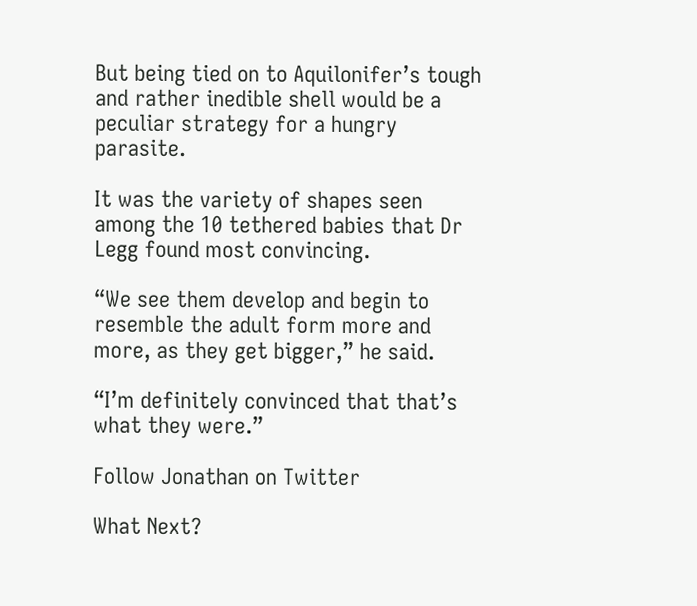But being tied on to Aquilonifer’s tough and rather inedible shell would be a peculiar strategy for a hungry parasite.

It was the variety of shapes seen among the 10 tethered babies that Dr Legg found most convincing.

“We see them develop and begin to resemble the adult form more and more, as they get bigger,” he said.

“I’m definitely convinced that that’s what they were.”

Follow Jonathan on Twitter

What Next?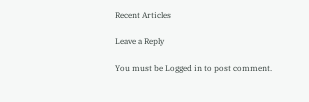Recent Articles

Leave a Reply

You must be Logged in to post comment.